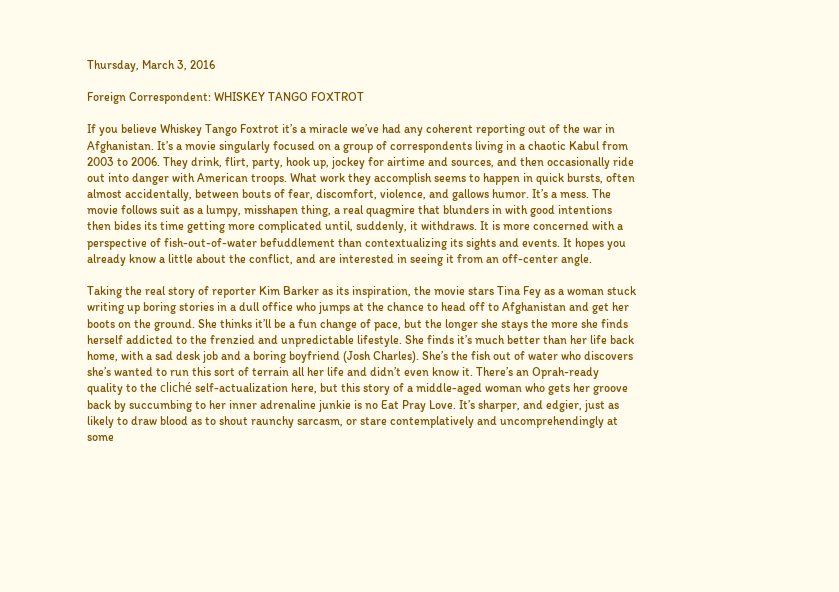Thursday, March 3, 2016

Foreign Correspondent: WHISKEY TANGO FOXTROT

If you believe Whiskey Tango Foxtrot it’s a miracle we’ve had any coherent reporting out of the war in Afghanistan. It’s a movie singularly focused on a group of correspondents living in a chaotic Kabul from 2003 to 2006. They drink, flirt, party, hook up, jockey for airtime and sources, and then occasionally ride out into danger with American troops. What work they accomplish seems to happen in quick bursts, often almost accidentally, between bouts of fear, discomfort, violence, and gallows humor. It’s a mess. The movie follows suit as a lumpy, misshapen thing, a real quagmire that blunders in with good intentions then bides its time getting more complicated until, suddenly, it withdraws. It is more concerned with a perspective of fish-out-of-water befuddlement than contextualizing its sights and events. It hopes you already know a little about the conflict, and are interested in seeing it from an off-center angle.

Taking the real story of reporter Kim Barker as its inspiration, the movie stars Tina Fey as a woman stuck writing up boring stories in a dull office who jumps at the chance to head off to Afghanistan and get her boots on the ground. She thinks it’ll be a fun change of pace, but the longer she stays the more she finds herself addicted to the frenzied and unpredictable lifestyle. She finds it’s much better than her life back home, with a sad desk job and a boring boyfriend (Josh Charles). She’s the fish out of water who discovers she’s wanted to run this sort of terrain all her life and didn’t even know it. There’s an Oprah-ready quality to the cliché self-actualization here, but this story of a middle-aged woman who gets her groove back by succumbing to her inner adrenaline junkie is no Eat Pray Love. It’s sharper, and edgier, just as likely to draw blood as to shout raunchy sarcasm, or stare contemplatively and uncomprehendingly at some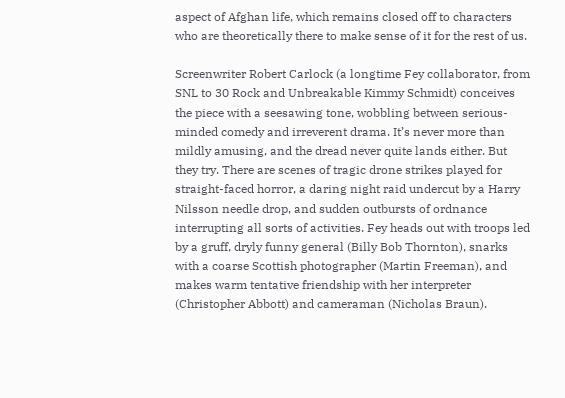aspect of Afghan life, which remains closed off to characters who are theoretically there to make sense of it for the rest of us.

Screenwriter Robert Carlock (a longtime Fey collaborator, from SNL to 30 Rock and Unbreakable Kimmy Schmidt) conceives the piece with a seesawing tone, wobbling between serious-minded comedy and irreverent drama. It’s never more than mildly amusing, and the dread never quite lands either. But they try. There are scenes of tragic drone strikes played for straight-faced horror, a daring night raid undercut by a Harry Nilsson needle drop, and sudden outbursts of ordnance interrupting all sorts of activities. Fey heads out with troops led by a gruff, dryly funny general (Billy Bob Thornton), snarks with a coarse Scottish photographer (Martin Freeman), and makes warm tentative friendship with her interpreter (Christopher Abbott) and cameraman (Nicholas Braun).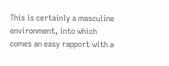This is certainly a masculine environment, into which comes an easy rapport with a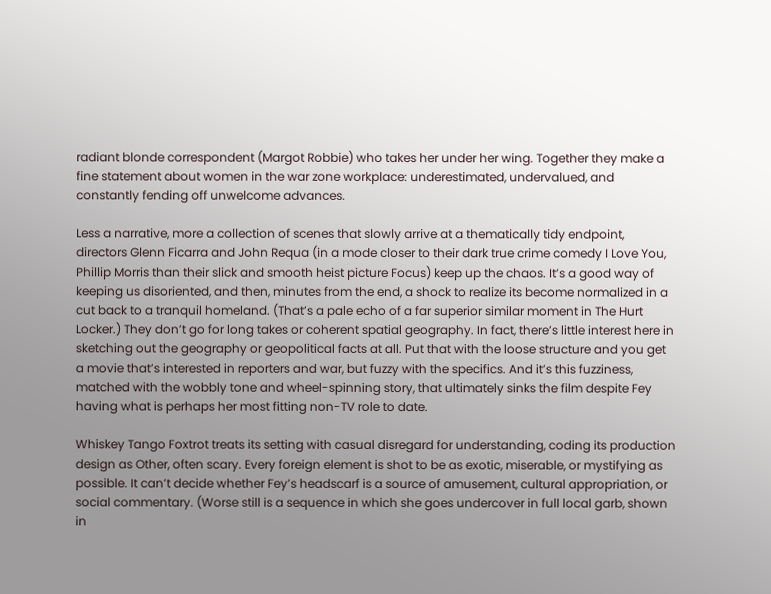radiant blonde correspondent (Margot Robbie) who takes her under her wing. Together they make a fine statement about women in the war zone workplace: underestimated, undervalued, and constantly fending off unwelcome advances.

Less a narrative, more a collection of scenes that slowly arrive at a thematically tidy endpoint, directors Glenn Ficarra and John Requa (in a mode closer to their dark true crime comedy I Love You, Phillip Morris than their slick and smooth heist picture Focus) keep up the chaos. It’s a good way of keeping us disoriented, and then, minutes from the end, a shock to realize its become normalized in a cut back to a tranquil homeland. (That’s a pale echo of a far superior similar moment in The Hurt Locker.) They don’t go for long takes or coherent spatial geography. In fact, there’s little interest here in sketching out the geography or geopolitical facts at all. Put that with the loose structure and you get a movie that’s interested in reporters and war, but fuzzy with the specifics. And it’s this fuzziness, matched with the wobbly tone and wheel-spinning story, that ultimately sinks the film despite Fey having what is perhaps her most fitting non-TV role to date.

Whiskey Tango Foxtrot treats its setting with casual disregard for understanding, coding its production design as Other, often scary. Every foreign element is shot to be as exotic, miserable, or mystifying as possible. It can’t decide whether Fey’s headscarf is a source of amusement, cultural appropriation, or social commentary. (Worse still is a sequence in which she goes undercover in full local garb, shown in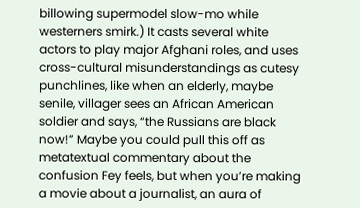billowing supermodel slow-mo while westerners smirk.) It casts several white actors to play major Afghani roles, and uses cross-cultural misunderstandings as cutesy punchlines, like when an elderly, maybe senile, villager sees an African American soldier and says, “the Russians are black now!” Maybe you could pull this off as metatextual commentary about the confusion Fey feels, but when you’re making a movie about a journalist, an aura of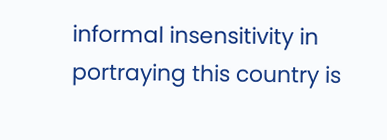informal insensitivity in portraying this country is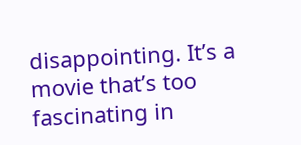disappointing. It’s a movie that’s too fascinating in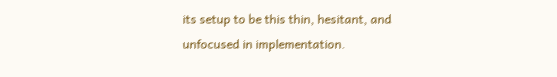its setup to be this thin, hesitant, and unfocused in implementation.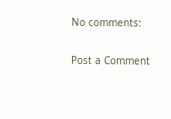No comments:

Post a Comment